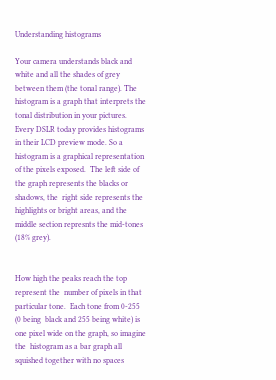Understanding histograms

Your camera understands black and white and all the shades of grey between them (the tonal range). The histogram is a graph that interprets the tonal distribution in your pictures. Every DSLR today provides histograms in their LCD preview mode. So a histogram is a graphical representation of the pixels exposed.  The left side of the graph represents the blacks or shadows, the  right side represents the highlights or bright areas, and the middle section represnts the mid-tones (18% grey).


How high the peaks reach the top represent the  number of pixels in that particular tone.  Each tone from 0-255 (0 being  black and 255 being white) is one pixel wide on the graph, so imagine the  histogram as a bar graph all squished together with no spaces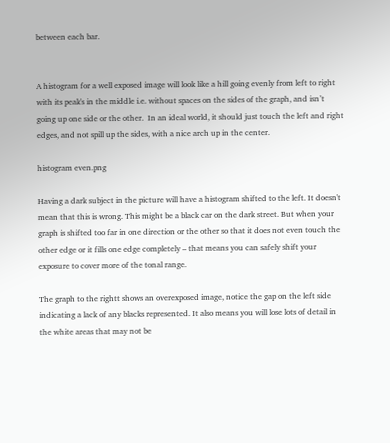between each bar.


A histogram for a well exposed image will look like a hill going evenly from left to right with its peak's in the middle i.e. without spaces on the sides of the graph, and isn’t going up one side or the other.  In an ideal world, it should just touch the left and right edges, and not spill up the sides, with a nice arch up in the center.

histogram even.png

Having a dark subject in the picture will have a histogram shifted to the left. It doesn't mean that this is wrong. This might be a black car on the dark street. But when your graph is shifted too far in one direction or the other so that it does not even touch the other edge or it fills one edge completely – that means you can safely shift your exposure to cover more of the tonal range.

The graph to the rightt shows an overexposed image, notice the gap on the left side indicating a lack of any blacks represented. It also means you will lose lots of detail in the white areas that may not be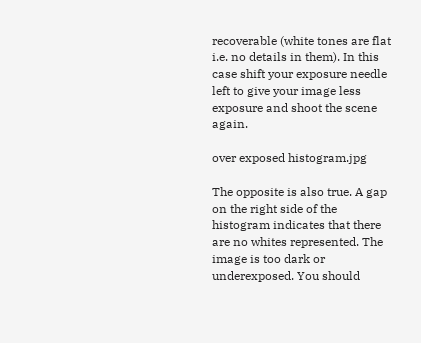recoverable (white tones are flat i.e. no details in them). In this case shift your exposure needle left to give your image less exposure and shoot the scene again.

over exposed histogram.jpg

The opposite is also true. A gap on the right side of the histogram indicates that there are no whites represented. The image is too dark or underexposed. You should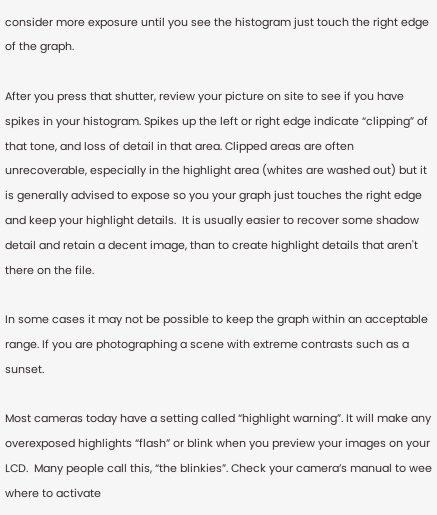consider more exposure until you see the histogram just touch the right edge of the graph.

After you press that shutter, review your picture on site to see if you have spikes in your histogram. Spikes up the left or right edge indicate “clipping” of that tone, and loss of detail in that area. Clipped areas are often unrecoverable, especially in the highlight area (whites are washed out) but it is generally advised to expose so you your graph just touches the right edge and keep your highlight details.  It is usually easier to recover some shadow detail and retain a decent image, than to create highlight details that aren't there on the file.

In some cases it may not be possible to keep the graph within an acceptable range. If you are photographing a scene with extreme contrasts such as a sunset.

Most cameras today have a setting called “highlight warning”. It will make any overexposed highlights “flash” or blink when you preview your images on your LCD.  Many people call this, “the blinkies”. Check your camera’s manual to wee where to activate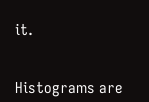it.


Histograms are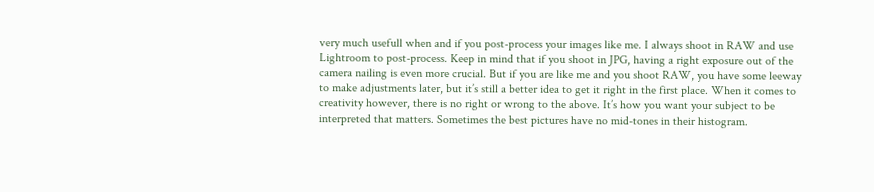very much usefull when and if you post-process your images like me. I always shoot in RAW and use Lightroom to post-process. Keep in mind that if you shoot in JPG, having a right exposure out of the camera nailing is even more crucial. But if you are like me and you shoot RAW, you have some leeway to make adjustments later, but it’s still a better idea to get it right in the first place. When it comes to creativity however, there is no right or wrong to the above. It’s how you want your subject to be interpreted that matters. Sometimes the best pictures have no mid-tones in their histogram.